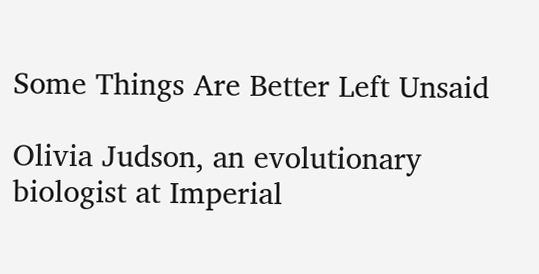Some Things Are Better Left Unsaid

Olivia Judson, an evolutionary biologist at Imperial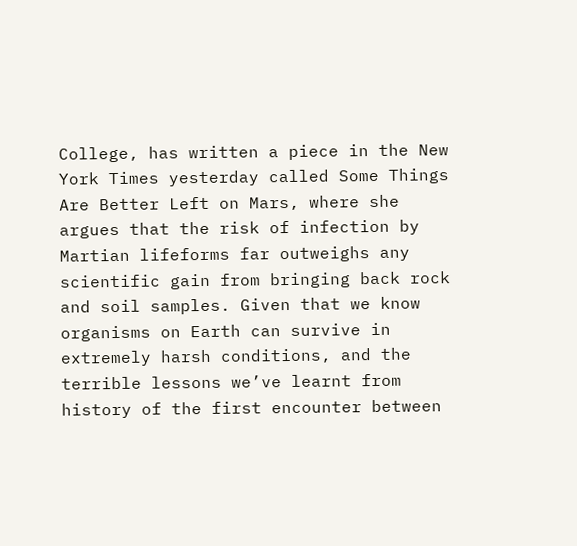College, has written a piece in the New York Times yesterday called Some Things Are Better Left on Mars, where she argues that the risk of infection by Martian lifeforms far outweighs any scientific gain from bringing back rock and soil samples. Given that we know organisms on Earth can survive in extremely harsh conditions, and the terrible lessons we’ve learnt from history of the first encounter between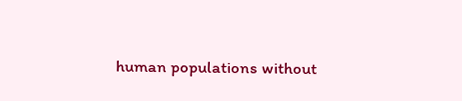human populations without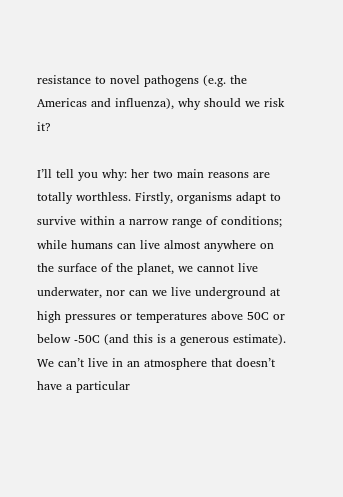resistance to novel pathogens (e.g. the Americas and influenza), why should we risk it?

I’ll tell you why: her two main reasons are totally worthless. Firstly, organisms adapt to survive within a narrow range of conditions; while humans can live almost anywhere on the surface of the planet, we cannot live underwater, nor can we live underground at high pressures or temperatures above 50C or below -50C (and this is a generous estimate). We can’t live in an atmosphere that doesn’t have a particular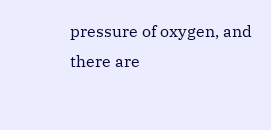pressure of oxygen, and there are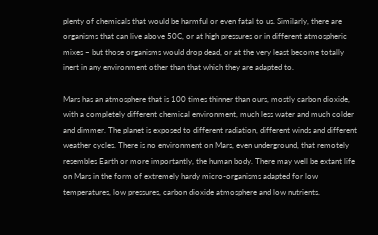plenty of chemicals that would be harmful or even fatal to us. Similarly, there are organisms that can live above 50C, or at high pressures or in different atmospheric mixes – but those organisms would drop dead, or at the very least become totally inert in any environment other than that which they are adapted to.

Mars has an atmosphere that is 100 times thinner than ours, mostly carbon dioxide, with a completely different chemical environment, much less water and much colder and dimmer. The planet is exposed to different radiation, different winds and different weather cycles. There is no environment on Mars, even underground, that remotely resembles Earth or more importantly, the human body. There may well be extant life on Mars in the form of extremely hardy micro-organisms adapted for low temperatures, low pressures, carbon dioxide atmosphere and low nutrients.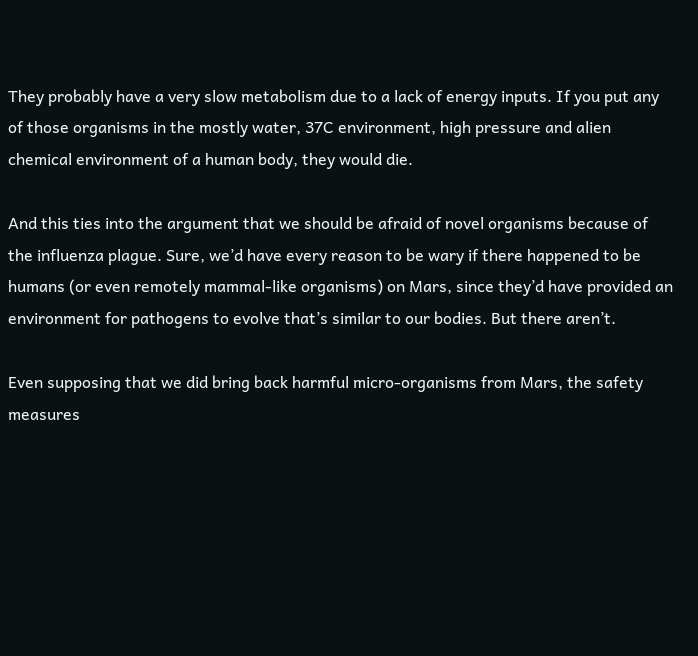They probably have a very slow metabolism due to a lack of energy inputs. If you put any of those organisms in the mostly water, 37C environment, high pressure and alien chemical environment of a human body, they would die.

And this ties into the argument that we should be afraid of novel organisms because of the influenza plague. Sure, we’d have every reason to be wary if there happened to be humans (or even remotely mammal-like organisms) on Mars, since they’d have provided an environment for pathogens to evolve that’s similar to our bodies. But there aren’t.

Even supposing that we did bring back harmful micro-organisms from Mars, the safety measures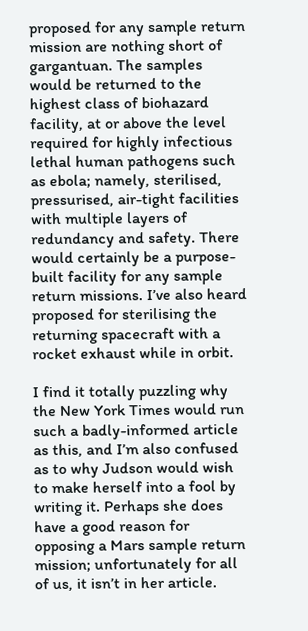proposed for any sample return mission are nothing short of gargantuan. The samples would be returned to the highest class of biohazard facility, at or above the level required for highly infectious lethal human pathogens such as ebola; namely, sterilised, pressurised, air-tight facilities with multiple layers of redundancy and safety. There would certainly be a purpose-built facility for any sample return missions. I’ve also heard proposed for sterilising the returning spacecraft with a rocket exhaust while in orbit.

I find it totally puzzling why the New York Times would run such a badly-informed article as this, and I’m also confused as to why Judson would wish to make herself into a fool by writing it. Perhaps she does have a good reason for opposing a Mars sample return mission; unfortunately for all of us, it isn’t in her article.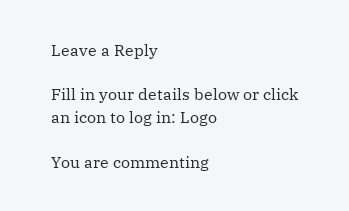Leave a Reply

Fill in your details below or click an icon to log in: Logo

You are commenting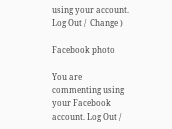using your account. Log Out /  Change )

Facebook photo

You are commenting using your Facebook account. Log Out /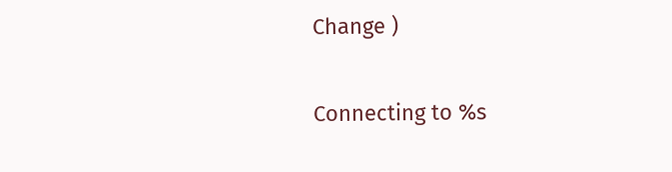Change )

Connecting to %s